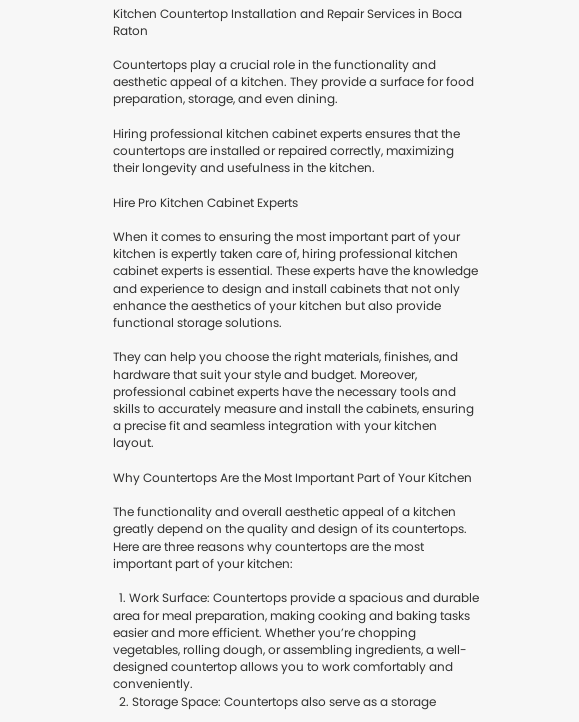Kitchen Countertop Installation and Repair Services in Boca Raton

Countertops play a crucial role in the functionality and aesthetic appeal of a kitchen. They provide a surface for food preparation, storage, and even dining.

Hiring professional kitchen cabinet experts ensures that the countertops are installed or repaired correctly, maximizing their longevity and usefulness in the kitchen.

Hire Pro Kitchen Cabinet Experts

When it comes to ensuring the most important part of your kitchen is expertly taken care of, hiring professional kitchen cabinet experts is essential. These experts have the knowledge and experience to design and install cabinets that not only enhance the aesthetics of your kitchen but also provide functional storage solutions.

They can help you choose the right materials, finishes, and hardware that suit your style and budget. Moreover, professional cabinet experts have the necessary tools and skills to accurately measure and install the cabinets, ensuring a precise fit and seamless integration with your kitchen layout.

Why Countertops Are the Most Important Part of Your Kitchen

The functionality and overall aesthetic appeal of a kitchen greatly depend on the quality and design of its countertops. Here are three reasons why countertops are the most important part of your kitchen:

  1. Work Surface: Countertops provide a spacious and durable area for meal preparation, making cooking and baking tasks easier and more efficient. Whether you’re chopping vegetables, rolling dough, or assembling ingredients, a well-designed countertop allows you to work comfortably and conveniently.
  2. Storage Space: Countertops also serve as a storage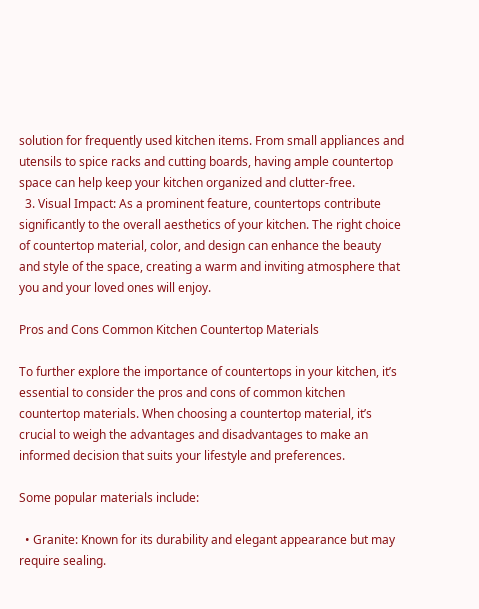solution for frequently used kitchen items. From small appliances and utensils to spice racks and cutting boards, having ample countertop space can help keep your kitchen organized and clutter-free.
  3. Visual Impact: As a prominent feature, countertops contribute significantly to the overall aesthetics of your kitchen. The right choice of countertop material, color, and design can enhance the beauty and style of the space, creating a warm and inviting atmosphere that you and your loved ones will enjoy.

Pros and Cons Common Kitchen Countertop Materials

To further explore the importance of countertops in your kitchen, it’s essential to consider the pros and cons of common kitchen countertop materials. When choosing a countertop material, it’s crucial to weigh the advantages and disadvantages to make an informed decision that suits your lifestyle and preferences.

Some popular materials include:

  • Granite: Known for its durability and elegant appearance but may require sealing.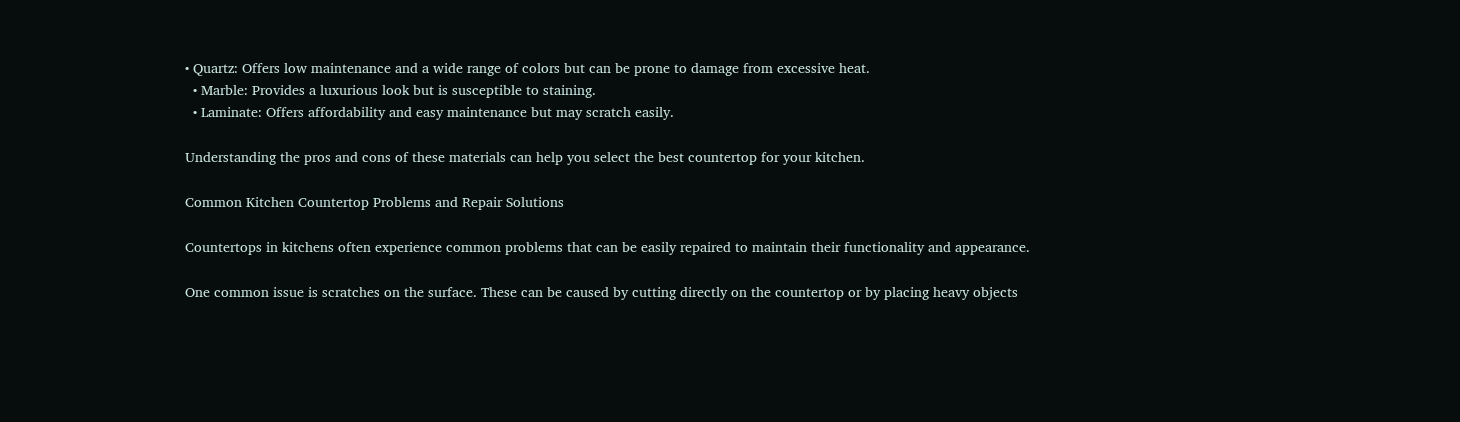• Quartz: Offers low maintenance and a wide range of colors but can be prone to damage from excessive heat.
  • Marble: Provides a luxurious look but is susceptible to staining.
  • Laminate: Offers affordability and easy maintenance but may scratch easily.

Understanding the pros and cons of these materials can help you select the best countertop for your kitchen.

Common Kitchen Countertop Problems and Repair Solutions

Countertops in kitchens often experience common problems that can be easily repaired to maintain their functionality and appearance.

One common issue is scratches on the surface. These can be caused by cutting directly on the countertop or by placing heavy objects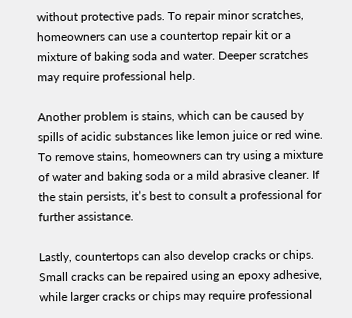without protective pads. To repair minor scratches, homeowners can use a countertop repair kit or a mixture of baking soda and water. Deeper scratches may require professional help.

Another problem is stains, which can be caused by spills of acidic substances like lemon juice or red wine. To remove stains, homeowners can try using a mixture of water and baking soda or a mild abrasive cleaner. If the stain persists, it’s best to consult a professional for further assistance.

Lastly, countertops can also develop cracks or chips. Small cracks can be repaired using an epoxy adhesive, while larger cracks or chips may require professional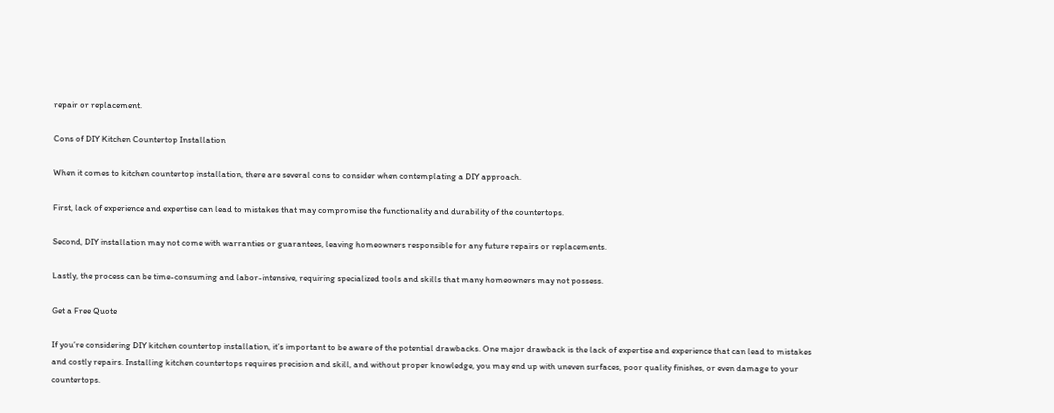repair or replacement.

Cons of DIY Kitchen Countertop Installation

When it comes to kitchen countertop installation, there are several cons to consider when contemplating a DIY approach.

First, lack of experience and expertise can lead to mistakes that may compromise the functionality and durability of the countertops.

Second, DIY installation may not come with warranties or guarantees, leaving homeowners responsible for any future repairs or replacements.

Lastly, the process can be time-consuming and labor-intensive, requiring specialized tools and skills that many homeowners may not possess.

Get a Free Quote

If you’re considering DIY kitchen countertop installation, it’s important to be aware of the potential drawbacks. One major drawback is the lack of expertise and experience that can lead to mistakes and costly repairs. Installing kitchen countertops requires precision and skill, and without proper knowledge, you may end up with uneven surfaces, poor quality finishes, or even damage to your countertops.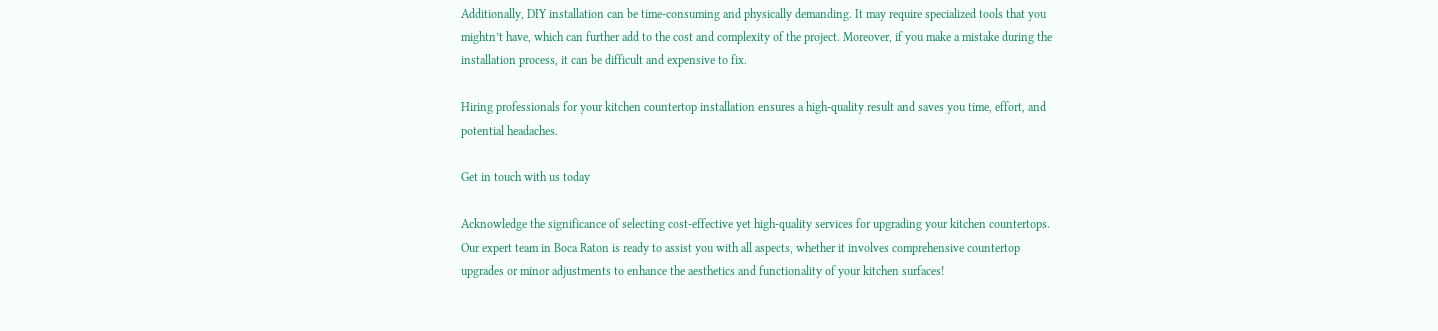Additionally, DIY installation can be time-consuming and physically demanding. It may require specialized tools that you mightn’t have, which can further add to the cost and complexity of the project. Moreover, if you make a mistake during the installation process, it can be difficult and expensive to fix.

Hiring professionals for your kitchen countertop installation ensures a high-quality result and saves you time, effort, and potential headaches.

Get in touch with us today

Acknowledge the significance of selecting cost-effective yet high-quality services for upgrading your kitchen countertops. Our expert team in Boca Raton is ready to assist you with all aspects, whether it involves comprehensive countertop upgrades or minor adjustments to enhance the aesthetics and functionality of your kitchen surfaces!